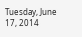Tuesday, June 17, 2014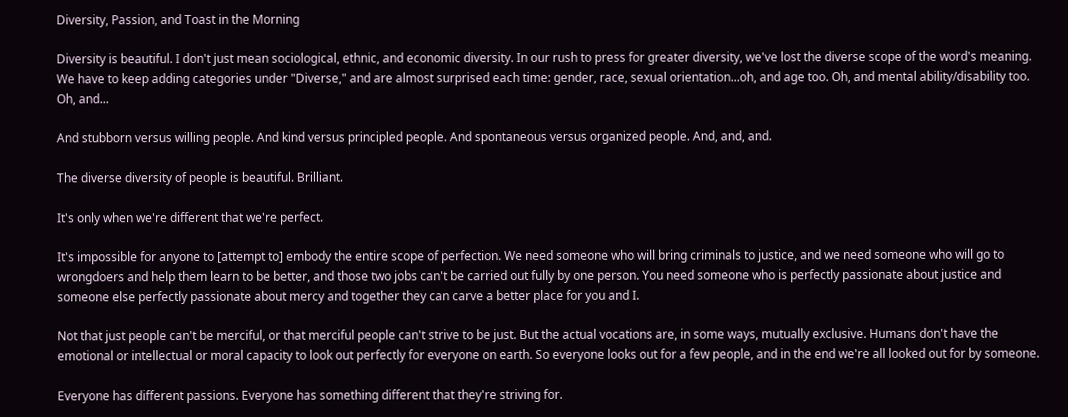Diversity, Passion, and Toast in the Morning

Diversity is beautiful. I don't just mean sociological, ethnic, and economic diversity. In our rush to press for greater diversity, we've lost the diverse scope of the word's meaning. We have to keep adding categories under "Diverse," and are almost surprised each time: gender, race, sexual orientation...oh, and age too. Oh, and mental ability/disability too. Oh, and...

And stubborn versus willing people. And kind versus principled people. And spontaneous versus organized people. And, and, and.

The diverse diversity of people is beautiful. Brilliant.

It's only when we're different that we're perfect.

It's impossible for anyone to [attempt to] embody the entire scope of perfection. We need someone who will bring criminals to justice, and we need someone who will go to wrongdoers and help them learn to be better, and those two jobs can't be carried out fully by one person. You need someone who is perfectly passionate about justice and someone else perfectly passionate about mercy and together they can carve a better place for you and I.

Not that just people can't be merciful, or that merciful people can't strive to be just. But the actual vocations are, in some ways, mutually exclusive. Humans don't have the emotional or intellectual or moral capacity to look out perfectly for everyone on earth. So everyone looks out for a few people, and in the end we're all looked out for by someone.

Everyone has different passions. Everyone has something different that they're striving for.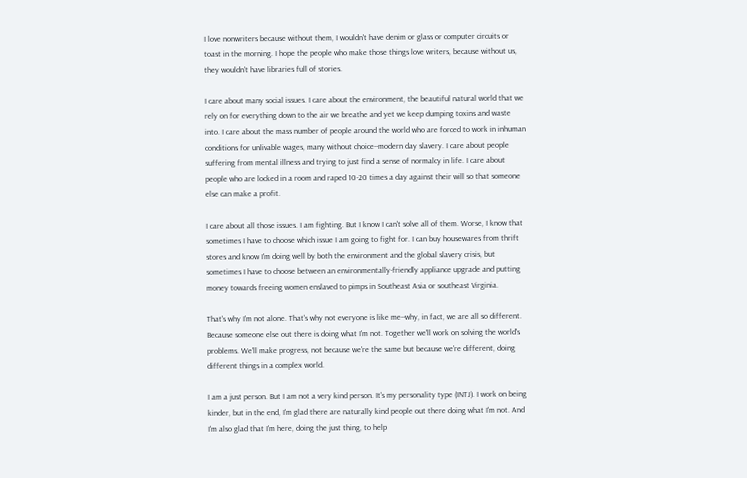I love nonwriters because without them, I wouldn't have denim or glass or computer circuits or toast in the morning. I hope the people who make those things love writers, because without us, they wouldn't have libraries full of stories.

I care about many social issues. I care about the environment, the beautiful natural world that we rely on for everything down to the air we breathe and yet we keep dumping toxins and waste into. I care about the mass number of people around the world who are forced to work in inhuman conditions for unlivable wages, many without choice--modern day slavery. I care about people suffering from mental illness and trying to just find a sense of normalcy in life. I care about people who are locked in a room and raped 10-20 times a day against their will so that someone else can make a profit.

I care about all those issues. I am fighting. But I know I can't solve all of them. Worse, I know that sometimes I have to choose which issue I am going to fight for. I can buy housewares from thrift stores and know I'm doing well by both the environment and the global slavery crisis, but sometimes I have to choose between an environmentally-friendly appliance upgrade and putting money towards freeing women enslaved to pimps in Southeast Asia or southeast Virginia.

That's why I'm not alone. That's why not everyone is like me--why, in fact, we are all so different. Because someone else out there is doing what I'm not. Together we'll work on solving the world's problems. We'll make progress, not because we're the same but because we're different, doing different things in a complex world.

I am a just person. But I am not a very kind person. It's my personality type (INTJ). I work on being kinder, but in the end, I'm glad there are naturally kind people out there doing what I'm not. And I'm also glad that I'm here, doing the just thing, to help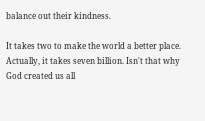balance out their kindness.

It takes two to make the world a better place. Actually, it takes seven billion. Isn't that why God created us all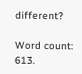different?

Word count: 613.